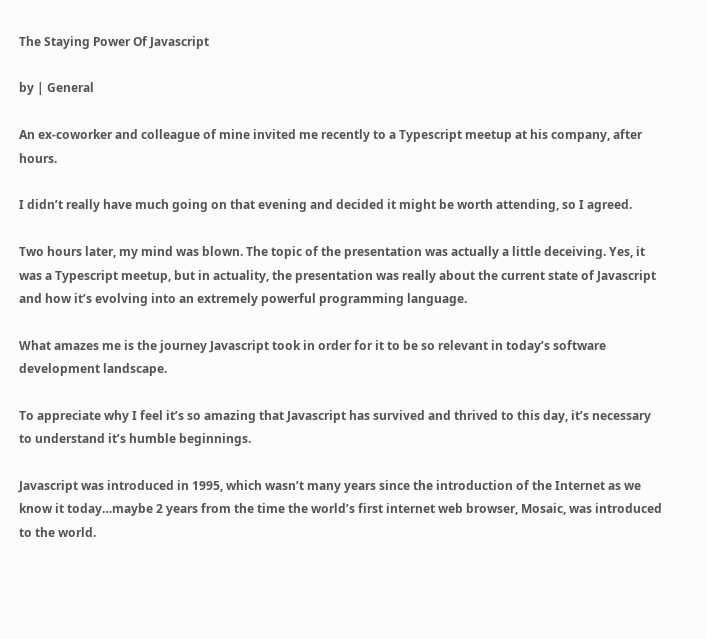The Staying Power Of Javascript

by | General

An ex-coworker and colleague of mine invited me recently to a Typescript meetup at his company, after hours.

I didn’t really have much going on that evening and decided it might be worth attending, so I agreed.

Two hours later, my mind was blown. The topic of the presentation was actually a little deceiving. Yes, it was a Typescript meetup, but in actuality, the presentation was really about the current state of Javascript and how it’s evolving into an extremely powerful programming language.

What amazes me is the journey Javascript took in order for it to be so relevant in today’s software development landscape.

To appreciate why I feel it’s so amazing that Javascript has survived and thrived to this day, it’s necessary to understand it’s humble beginnings.

Javascript was introduced in 1995, which wasn’t many years since the introduction of the Internet as we know it today…maybe 2 years from the time the world’s first internet web browser, Mosaic, was introduced to the world.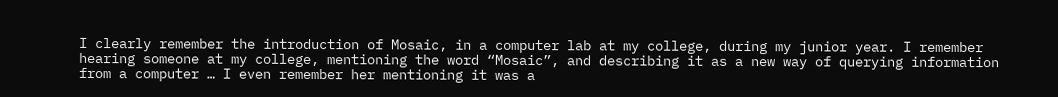I clearly remember the introduction of Mosaic, in a computer lab at my college, during my junior year. I remember hearing someone at my college, mentioning the word “Mosaic”, and describing it as a new way of querying information from a computer … I even remember her mentioning it was a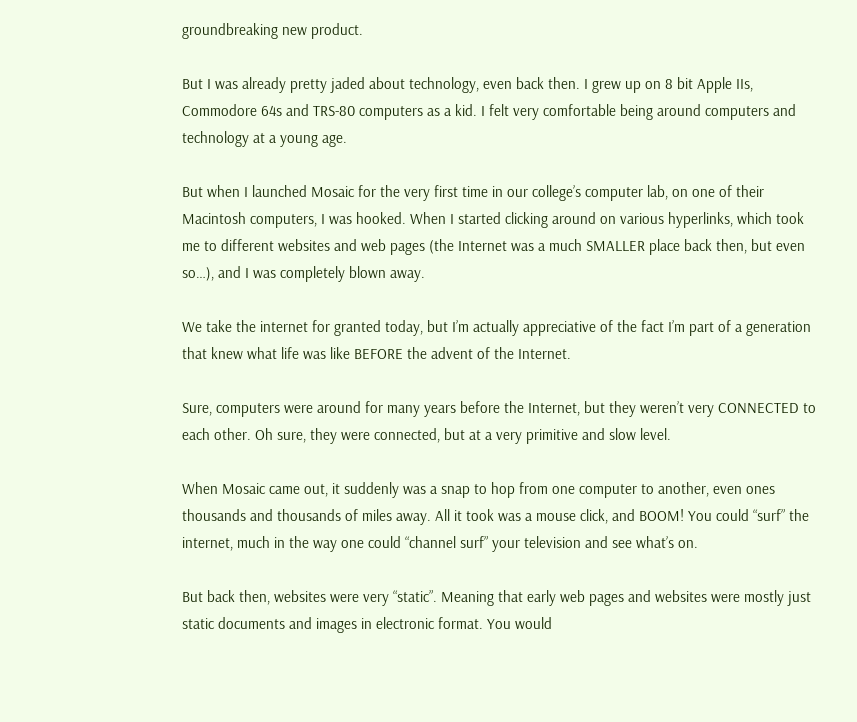groundbreaking new product.

But I was already pretty jaded about technology, even back then. I grew up on 8 bit Apple IIs, Commodore 64s and TRS-80 computers as a kid. I felt very comfortable being around computers and technology at a young age.

But when I launched Mosaic for the very first time in our college’s computer lab, on one of their Macintosh computers, I was hooked. When I started clicking around on various hyperlinks, which took me to different websites and web pages (the Internet was a much SMALLER place back then, but even so…), and I was completely blown away.

We take the internet for granted today, but I’m actually appreciative of the fact I’m part of a generation that knew what life was like BEFORE the advent of the Internet.

Sure, computers were around for many years before the Internet, but they weren’t very CONNECTED to each other. Oh sure, they were connected, but at a very primitive and slow level.

When Mosaic came out, it suddenly was a snap to hop from one computer to another, even ones thousands and thousands of miles away. All it took was a mouse click, and BOOM! You could “surf” the internet, much in the way one could “channel surf” your television and see what’s on.

But back then, websites were very “static”. Meaning that early web pages and websites were mostly just static documents and images in electronic format. You would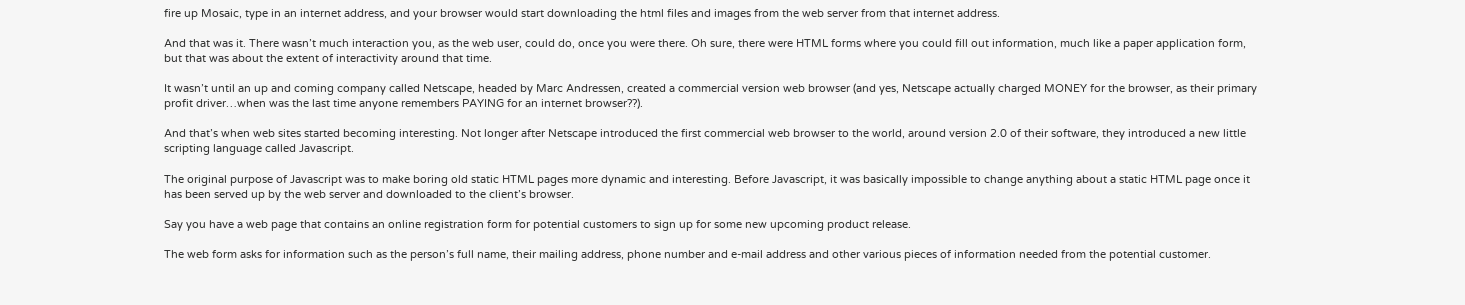fire up Mosaic, type in an internet address, and your browser would start downloading the html files and images from the web server from that internet address.

And that was it. There wasn’t much interaction you, as the web user, could do, once you were there. Oh sure, there were HTML forms where you could fill out information, much like a paper application form, but that was about the extent of interactivity around that time.

It wasn’t until an up and coming company called Netscape, headed by Marc Andressen, created a commercial version web browser (and yes, Netscape actually charged MONEY for the browser, as their primary profit driver…when was the last time anyone remembers PAYING for an internet browser??).

And that’s when web sites started becoming interesting. Not longer after Netscape introduced the first commercial web browser to the world, around version 2.0 of their software, they introduced a new little scripting language called Javascript.

The original purpose of Javascript was to make boring old static HTML pages more dynamic and interesting. Before Javascript, it was basically impossible to change anything about a static HTML page once it has been served up by the web server and downloaded to the client’s browser.

Say you have a web page that contains an online registration form for potential customers to sign up for some new upcoming product release.

The web form asks for information such as the person’s full name, their mailing address, phone number and e-mail address and other various pieces of information needed from the potential customer.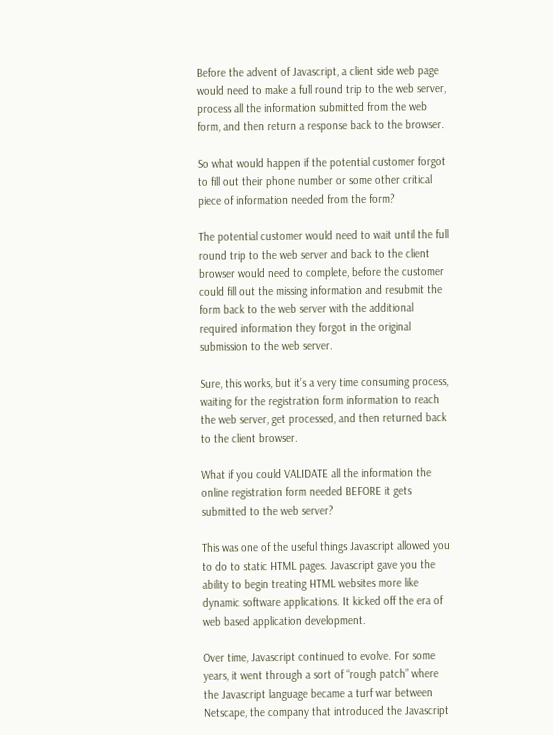Before the advent of Javascript, a client side web page would need to make a full round trip to the web server, process all the information submitted from the web form, and then return a response back to the browser.

So what would happen if the potential customer forgot to fill out their phone number or some other critical piece of information needed from the form?

The potential customer would need to wait until the full round trip to the web server and back to the client browser would need to complete, before the customer could fill out the missing information and resubmit the form back to the web server with the additional required information they forgot in the original submission to the web server.

Sure, this works, but it’s a very time consuming process, waiting for the registration form information to reach the web server, get processed, and then returned back to the client browser.

What if you could VALIDATE all the information the online registration form needed BEFORE it gets submitted to the web server?

This was one of the useful things Javascript allowed you to do to static HTML pages. Javascript gave you the ability to begin treating HTML websites more like dynamic software applications. It kicked off the era of web based application development.

Over time, Javascript continued to evolve. For some years, it went through a sort of “rough patch” where the Javascript language became a turf war between Netscape, the company that introduced the Javascript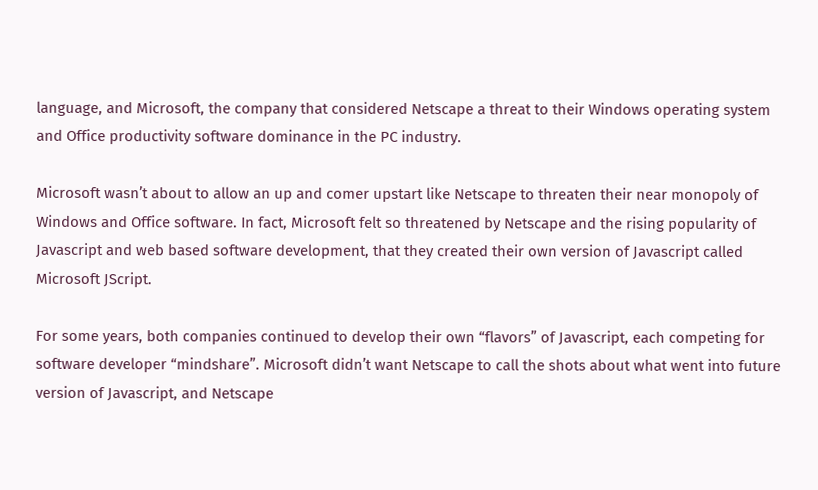language, and Microsoft, the company that considered Netscape a threat to their Windows operating system and Office productivity software dominance in the PC industry.

Microsoft wasn’t about to allow an up and comer upstart like Netscape to threaten their near monopoly of Windows and Office software. In fact, Microsoft felt so threatened by Netscape and the rising popularity of Javascript and web based software development, that they created their own version of Javascript called Microsoft JScript.

For some years, both companies continued to develop their own “flavors” of Javascript, each competing for software developer “mindshare”. Microsoft didn’t want Netscape to call the shots about what went into future version of Javascript, and Netscape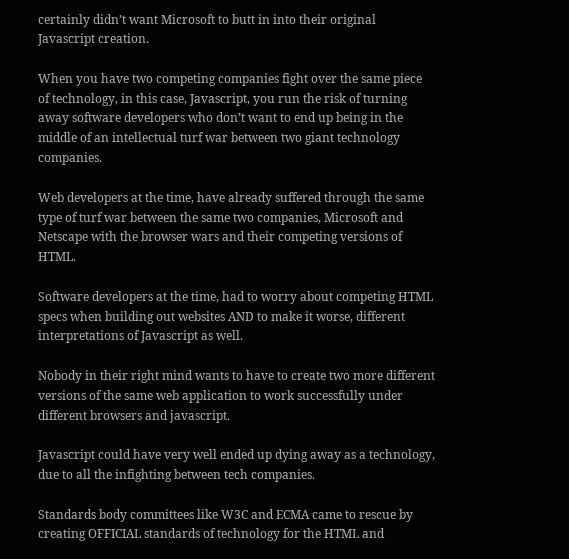certainly didn’t want Microsoft to butt in into their original Javascript creation.

When you have two competing companies fight over the same piece of technology, in this case, Javascript, you run the risk of turning away software developers who don’t want to end up being in the middle of an intellectual turf war between two giant technology companies.

Web developers at the time, have already suffered through the same type of turf war between the same two companies, Microsoft and Netscape with the browser wars and their competing versions of HTML.

Software developers at the time, had to worry about competing HTML specs when building out websites AND to make it worse, different interpretations of Javascript as well.

Nobody in their right mind wants to have to create two more different versions of the same web application to work successfully under different browsers and javascript.

Javascript could have very well ended up dying away as a technology, due to all the infighting between tech companies.

Standards body committees like W3C and ECMA came to rescue by creating OFFICIAL standards of technology for the HTML and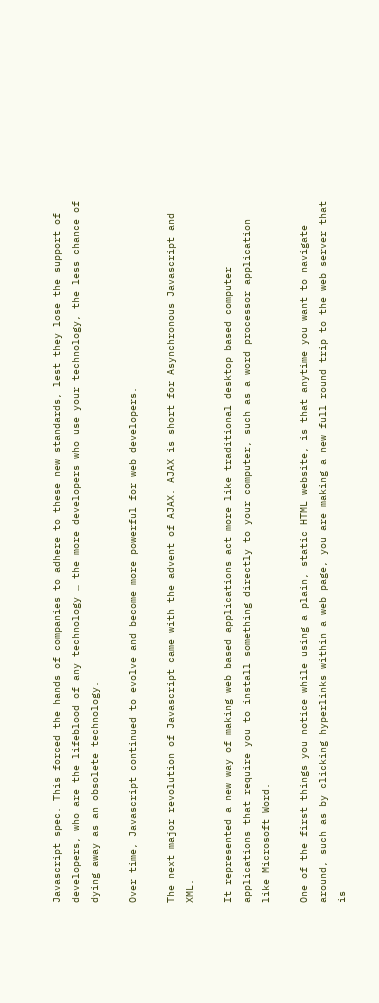Javascript spec. This forced the hands of companies to adhere to these new standards, lest they lose the support of developers, who are the lifeblood of any technology … the more developers who use your technology, the less chance of dying away as an obsolete technology.

Over time, Javascript continued to evolve and become more powerful for web developers.

The next major revolution of Javascript came with the advent of AJAX. AJAX is short for Asynchronous Javascript and XML.

It represented a new way of making web based applications act more like traditional desktop based computer applications that require you to install something directly to your computer, such as a word processor application like Microsoft Word.

One of the first things you notice while using a plain, static HTML website, is that anytime you want to navigate around, such as by clicking hyperlinks within a web page, you are making a new full round trip to the web server that is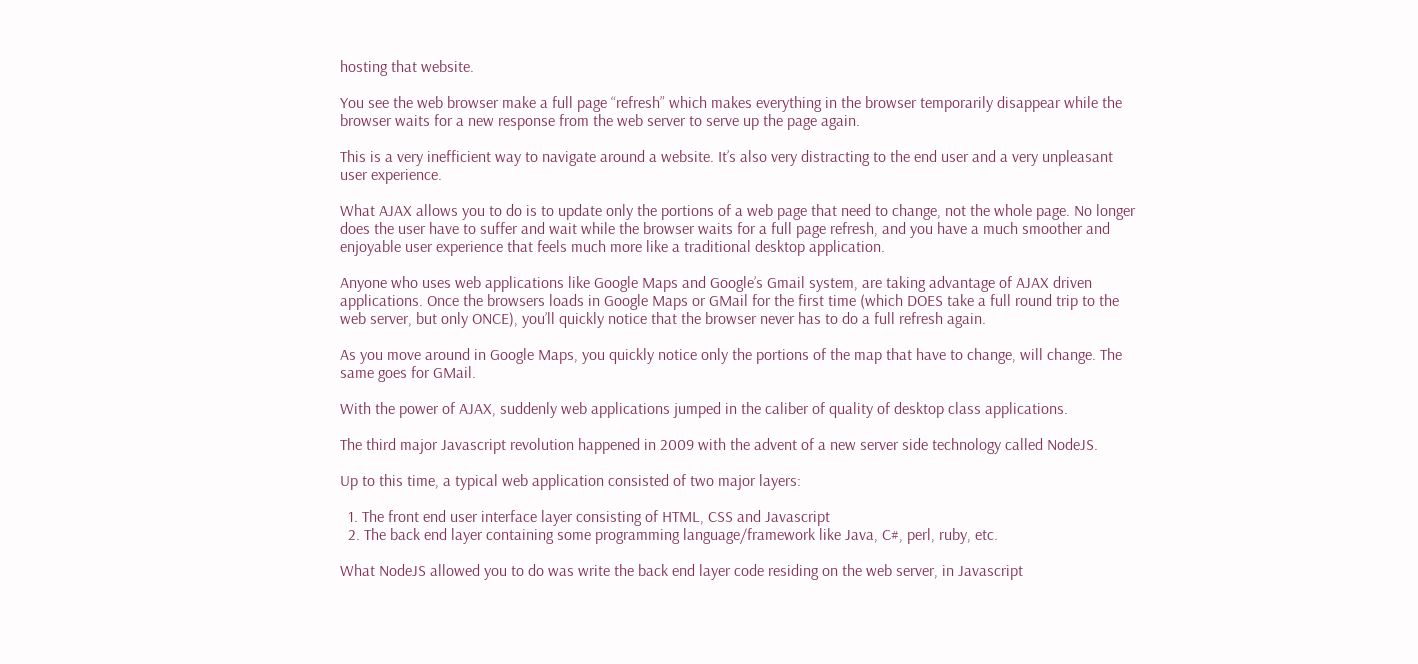hosting that website.

You see the web browser make a full page “refresh” which makes everything in the browser temporarily disappear while the browser waits for a new response from the web server to serve up the page again.

This is a very inefficient way to navigate around a website. It’s also very distracting to the end user and a very unpleasant user experience.

What AJAX allows you to do is to update only the portions of a web page that need to change, not the whole page. No longer does the user have to suffer and wait while the browser waits for a full page refresh, and you have a much smoother and enjoyable user experience that feels much more like a traditional desktop application.

Anyone who uses web applications like Google Maps and Google’s Gmail system, are taking advantage of AJAX driven applications. Once the browsers loads in Google Maps or GMail for the first time (which DOES take a full round trip to the web server, but only ONCE), you’ll quickly notice that the browser never has to do a full refresh again.

As you move around in Google Maps, you quickly notice only the portions of the map that have to change, will change. The same goes for GMail.

With the power of AJAX, suddenly web applications jumped in the caliber of quality of desktop class applications.

The third major Javascript revolution happened in 2009 with the advent of a new server side technology called NodeJS.

Up to this time, a typical web application consisted of two major layers:

  1. The front end user interface layer consisting of HTML, CSS and Javascript
  2. The back end layer containing some programming language/framework like Java, C#, perl, ruby, etc.

What NodeJS allowed you to do was write the back end layer code residing on the web server, in Javascript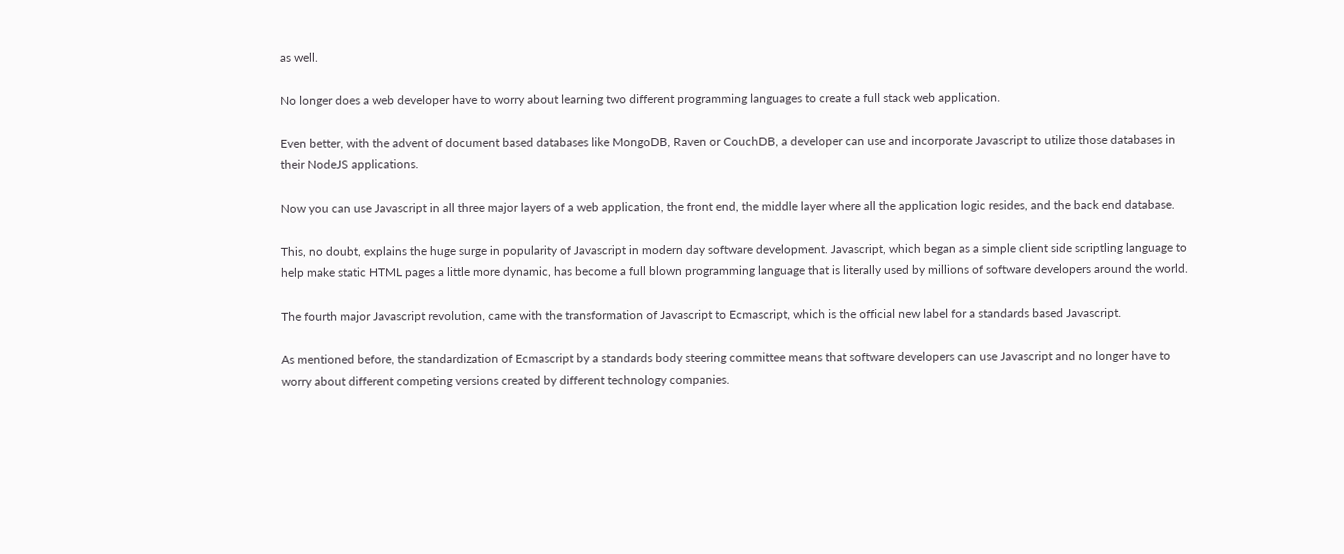as well.

No longer does a web developer have to worry about learning two different programming languages to create a full stack web application.

Even better, with the advent of document based databases like MongoDB, Raven or CouchDB, a developer can use and incorporate Javascript to utilize those databases in their NodeJS applications.

Now you can use Javascript in all three major layers of a web application, the front end, the middle layer where all the application logic resides, and the back end database.

This, no doubt, explains the huge surge in popularity of Javascript in modern day software development. Javascript, which began as a simple client side scriptling language to help make static HTML pages a little more dynamic, has become a full blown programming language that is literally used by millions of software developers around the world.

The fourth major Javascript revolution, came with the transformation of Javascript to Ecmascript, which is the official new label for a standards based Javascript.

As mentioned before, the standardization of Ecmascript by a standards body steering committee means that software developers can use Javascript and no longer have to worry about different competing versions created by different technology companies.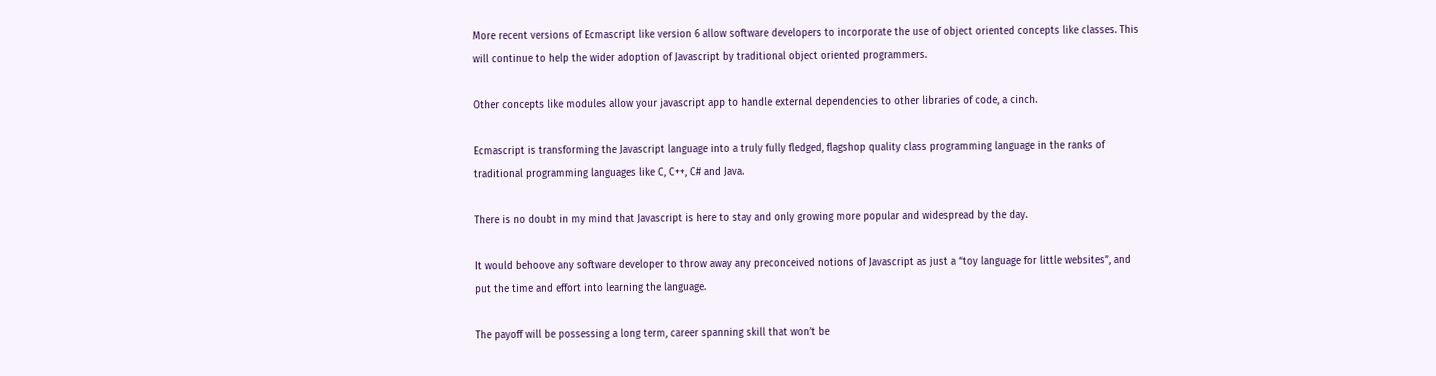More recent versions of Ecmascript like version 6 allow software developers to incorporate the use of object oriented concepts like classes. This will continue to help the wider adoption of Javascript by traditional object oriented programmers.

Other concepts like modules allow your javascript app to handle external dependencies to other libraries of code, a cinch.

Ecmascript is transforming the Javascript language into a truly fully fledged, flagshop quality class programming language in the ranks of traditional programming languages like C, C++, C# and Java.

There is no doubt in my mind that Javascript is here to stay and only growing more popular and widespread by the day.

It would behoove any software developer to throw away any preconceived notions of Javascript as just a “toy language for little websites”, and put the time and effort into learning the language.

The payoff will be possessing a long term, career spanning skill that won’t be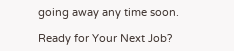going away any time soon.

Ready for Your Next Job?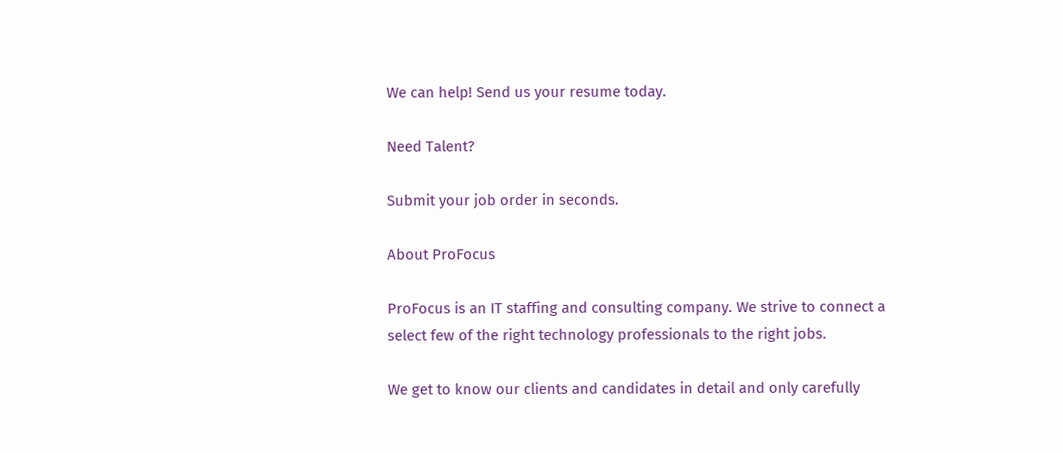We can help! Send us your resume today.

Need Talent?

Submit your job order in seconds.

About ProFocus

ProFocus is an IT staffing and consulting company. We strive to connect a select few of the right technology professionals to the right jobs.

We get to know our clients and candidates in detail and only carefully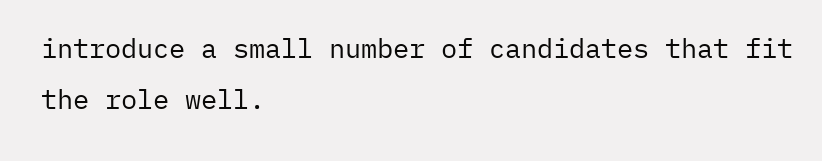introduce a small number of candidates that fit the role well.